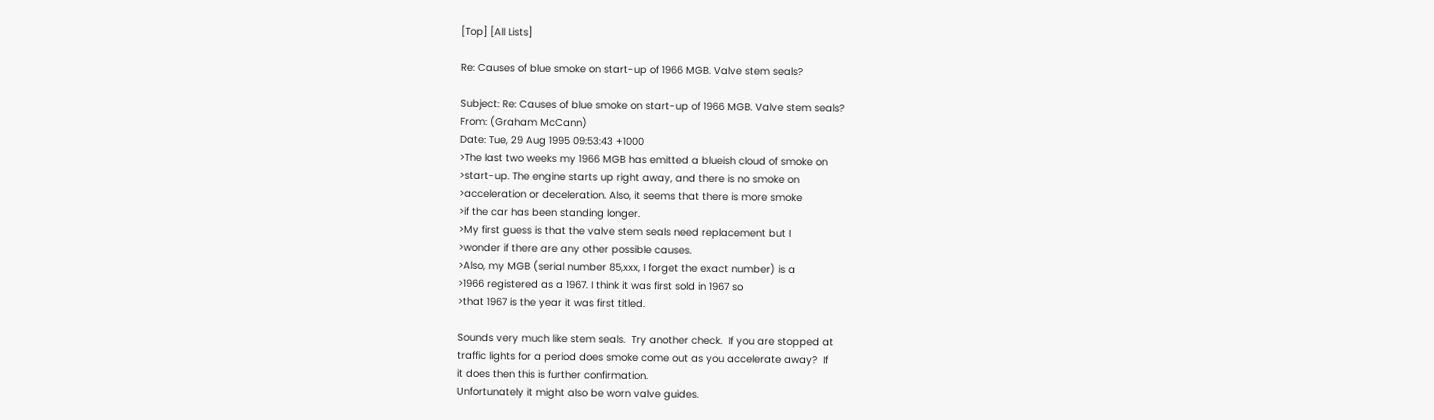[Top] [All Lists]

Re: Causes of blue smoke on start-up of 1966 MGB. Valve stem seals?

Subject: Re: Causes of blue smoke on start-up of 1966 MGB. Valve stem seals?
From: (Graham McCann)
Date: Tue, 29 Aug 1995 09:53:43 +1000
>The last two weeks my 1966 MGB has emitted a blueish cloud of smoke on
>start-up. The engine starts up right away, and there is no smoke on
>acceleration or deceleration. Also, it seems that there is more smoke
>if the car has been standing longer.
>My first guess is that the valve stem seals need replacement but I
>wonder if there are any other possible causes.
>Also, my MGB (serial number 85,xxx, I forget the exact number) is a
>1966 registered as a 1967. I think it was first sold in 1967 so
>that 1967 is the year it was first titled.

Sounds very much like stem seals.  Try another check.  If you are stopped at
traffic lights for a period does smoke come out as you accelerate away?  If
it does then this is further confirmation.
Unfortunately it might also be worn valve guides.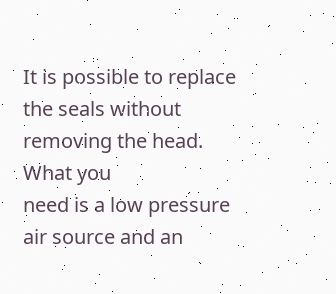It is possible to replace the seals without removing the head.  What you
need is a low pressure air source and an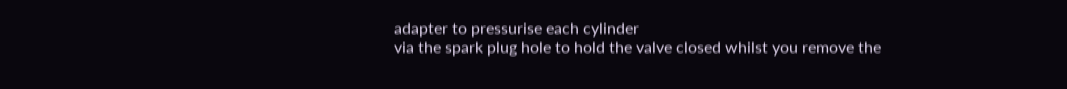adapter to pressurise each cylinder
via the spark plug hole to hold the valve closed whilst you remove the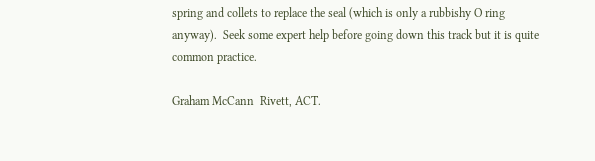spring and collets to replace the seal (which is only a rubbishy O ring
anyway).  Seek some expert help before going down this track but it is quite
common practice.

Graham McCann  Rivett, ACT.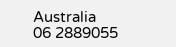Australia
06 2889055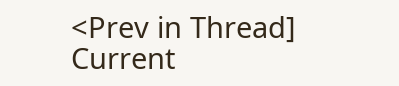<Prev in Thread] Current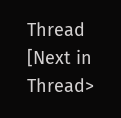Thread [Next in Thread>